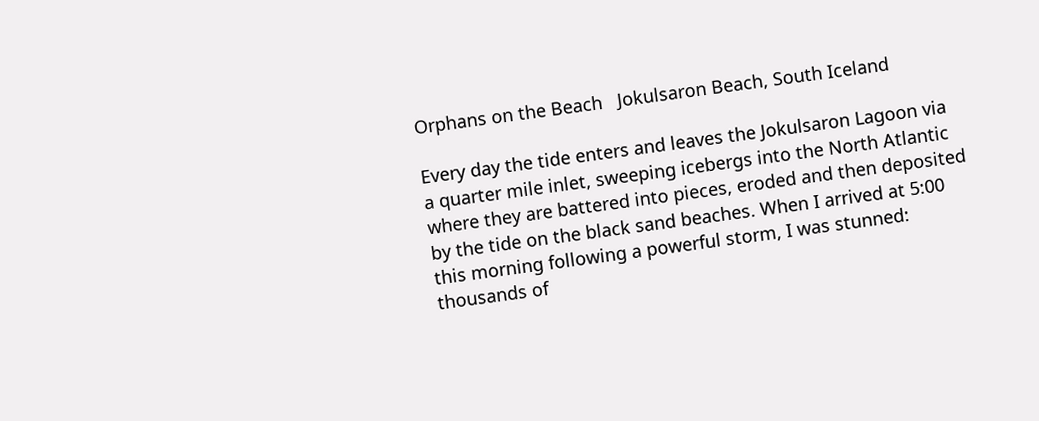Orphans on the Beach   Jokulsaron Beach, South Iceland

Every day the tide enters and leaves the Jokulsaron Lagoon via a quarter mile inlet, sweeping icebergs into the North Atlantic where they are battered into pieces, eroded and then deposited by the tide on the black sand beaches. When I arrived at 5:00 this morning following a powerful storm, I was stunned: thousands of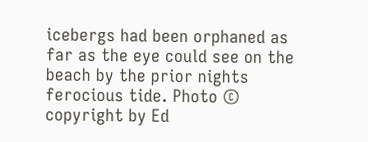icebergs had been orphaned as far as the eye could see on the beach by the prior nights ferocious tide. Photo © copyright by Ed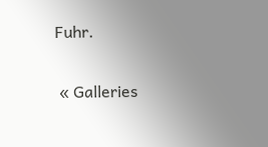Fuhr.

 « Galleries